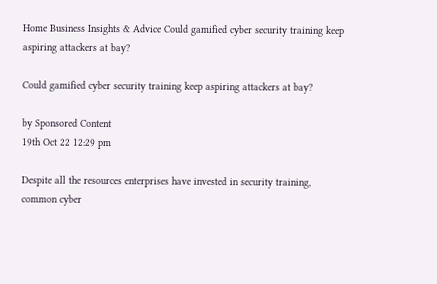Home Business Insights & Advice Could gamified cyber security training keep aspiring attackers at bay?

Could gamified cyber security training keep aspiring attackers at bay?

by Sponsored Content
19th Oct 22 12:29 pm

Despite all the resources enterprises have invested in security training, common cyber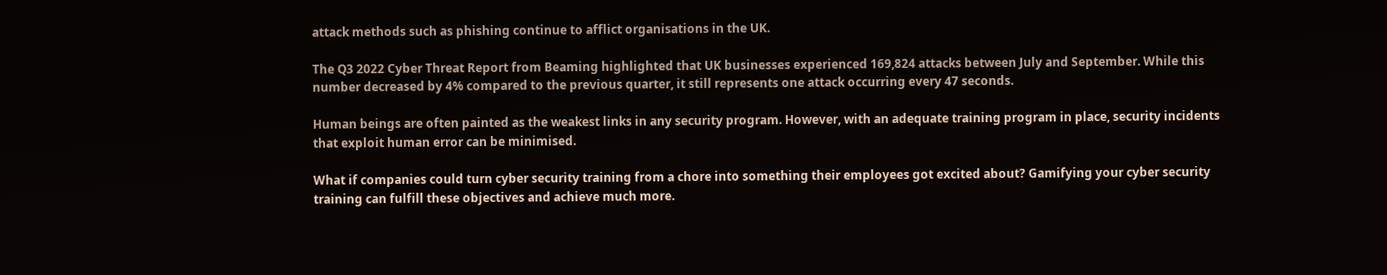attack methods such as phishing continue to afflict organisations in the UK.

The Q3 2022 Cyber Threat Report from Beaming highlighted that UK businesses experienced 169,824 attacks between July and September. While this number decreased by 4% compared to the previous quarter, it still represents one attack occurring every 47 seconds.

Human beings are often painted as the weakest links in any security program. However, with an adequate training program in place, security incidents that exploit human error can be minimised.

What if companies could turn cyber security training from a chore into something their employees got excited about? Gamifying your cyber security training can fulfill these objectives and achieve much more.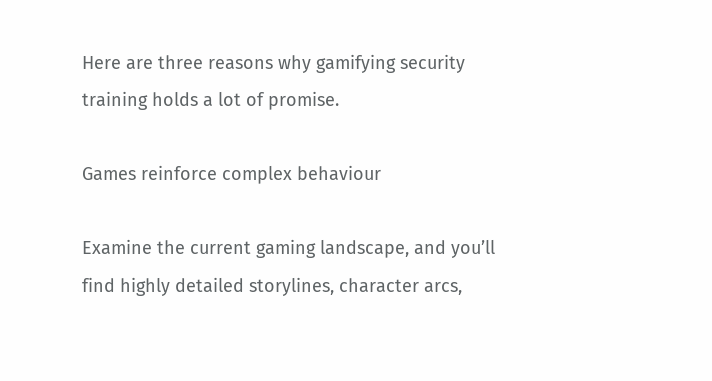Here are three reasons why gamifying security training holds a lot of promise.

Games reinforce complex behaviour

Examine the current gaming landscape, and you’ll find highly detailed storylines, character arcs,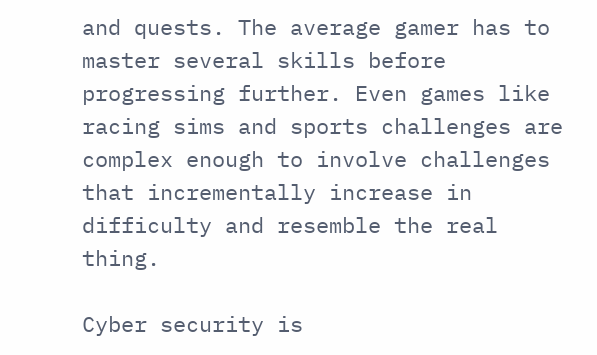and quests. The average gamer has to master several skills before progressing further. Even games like racing sims and sports challenges are complex enough to involve challenges that incrementally increase in difficulty and resemble the real thing.

Cyber security is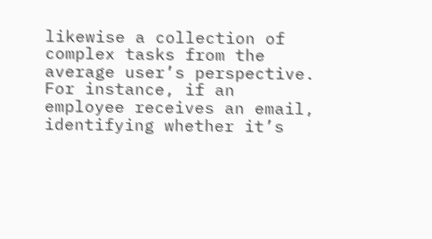likewise a collection of complex tasks from the average user’s perspective. For instance, if an employee receives an email, identifying whether it’s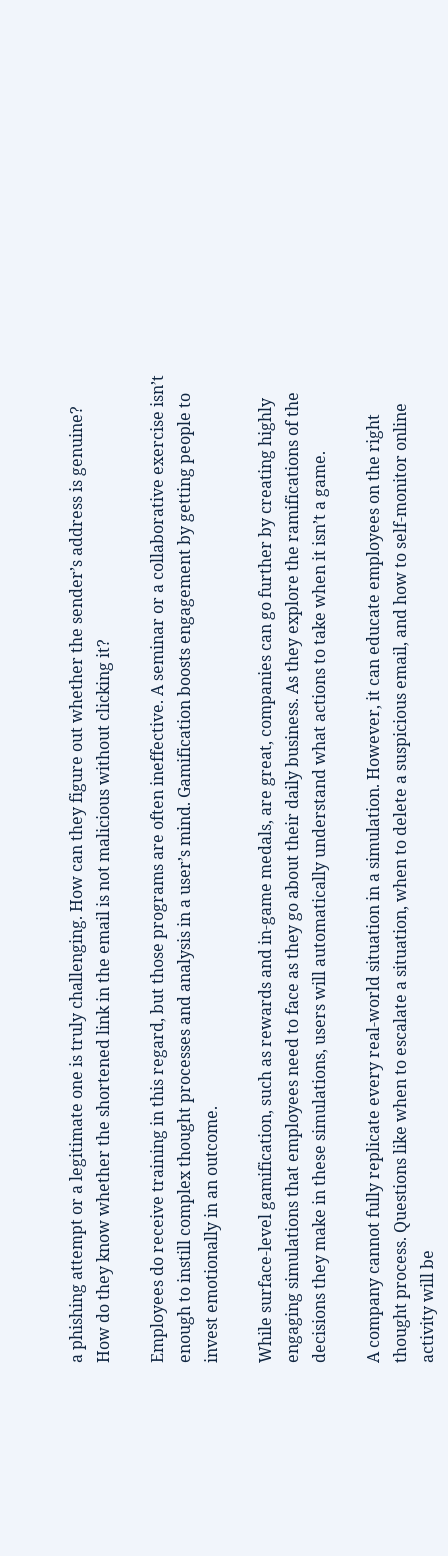a phishing attempt or a legitimate one is truly challenging. How can they figure out whether the sender’s address is genuine? How do they know whether the shortened link in the email is not malicious without clicking it?

Employees do receive training in this regard, but those programs are often ineffective. A seminar or a collaborative exercise isn’t enough to instill complex thought processes and analysis in a user’s mind. Gamification boosts engagement by getting people to invest emotionally in an outcome.

While surface-level gamification, such as rewards and in-game medals, are great, companies can go further by creating highly engaging simulations that employees need to face as they go about their daily business. As they explore the ramifications of the decisions they make in these simulations, users will automatically understand what actions to take when it isn’t a game.

A company cannot fully replicate every real-world situation in a simulation. However, it can educate employees on the right thought process. Questions like when to escalate a situation, when to delete a suspicious email, and how to self-monitor online activity will be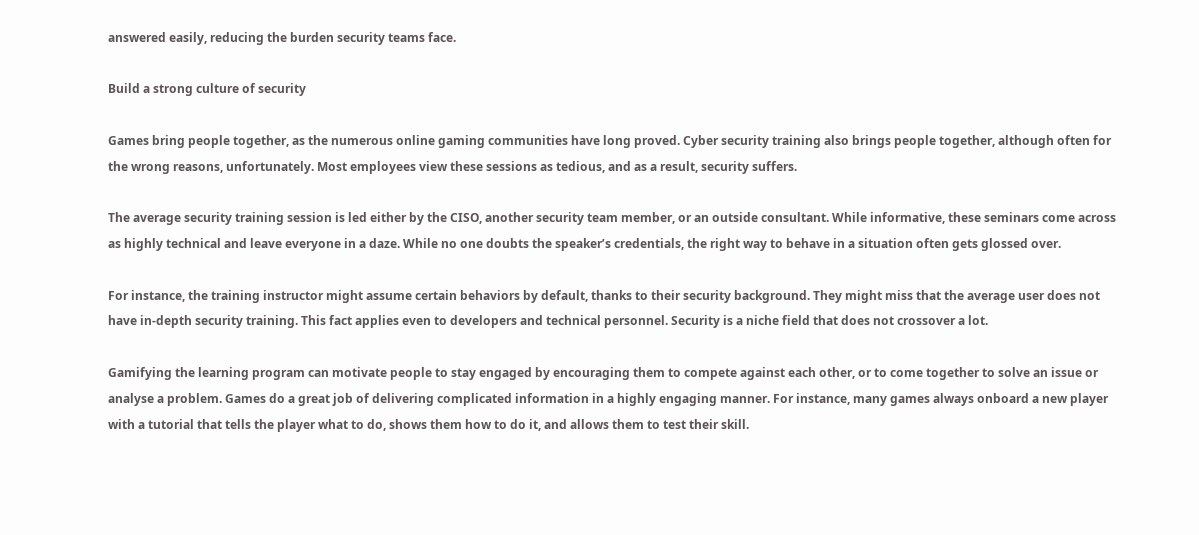answered easily, reducing the burden security teams face.

Build a strong culture of security

Games bring people together, as the numerous online gaming communities have long proved. Cyber security training also brings people together, although often for the wrong reasons, unfortunately. Most employees view these sessions as tedious, and as a result, security suffers.

The average security training session is led either by the CISO, another security team member, or an outside consultant. While informative, these seminars come across as highly technical and leave everyone in a daze. While no one doubts the speaker’s credentials, the right way to behave in a situation often gets glossed over.

For instance, the training instructor might assume certain behaviors by default, thanks to their security background. They might miss that the average user does not have in-depth security training. This fact applies even to developers and technical personnel. Security is a niche field that does not crossover a lot.

Gamifying the learning program can motivate people to stay engaged by encouraging them to compete against each other, or to come together to solve an issue or analyse a problem. Games do a great job of delivering complicated information in a highly engaging manner. For instance, many games always onboard a new player with a tutorial that tells the player what to do, shows them how to do it, and allows them to test their skill.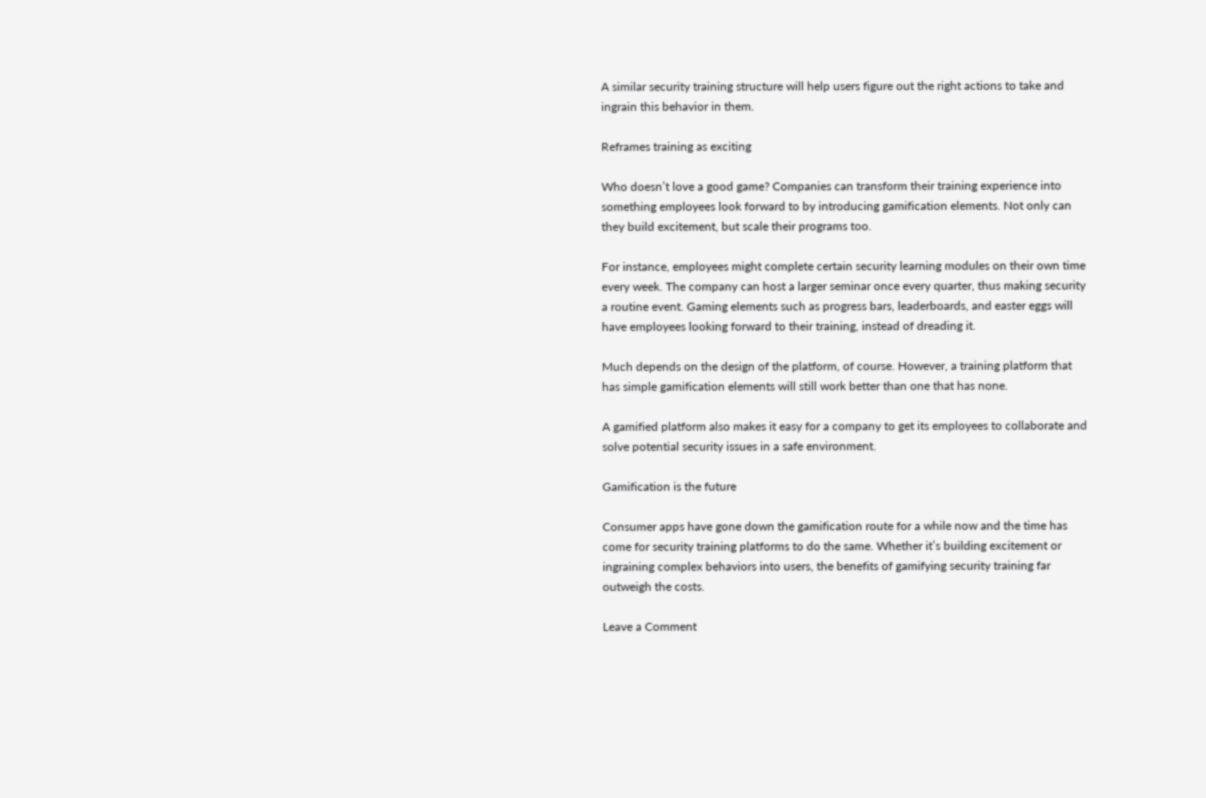A similar security training structure will help users figure out the right actions to take and ingrain this behavior in them.

Reframes training as exciting

Who doesn’t love a good game? Companies can transform their training experience into something employees look forward to by introducing gamification elements. Not only can they build excitement, but scale their programs too.

For instance, employees might complete certain security learning modules on their own time every week. The company can host a larger seminar once every quarter, thus making security a routine event. Gaming elements such as progress bars, leaderboards, and easter eggs will have employees looking forward to their training, instead of dreading it.

Much depends on the design of the platform, of course. However, a training platform that has simple gamification elements will still work better than one that has none.

A gamified platform also makes it easy for a company to get its employees to collaborate and solve potential security issues in a safe environment.

Gamification is the future

Consumer apps have gone down the gamification route for a while now and the time has come for security training platforms to do the same. Whether it’s building excitement or ingraining complex behaviors into users, the benefits of gamifying security training far outweigh the costs.

Leave a Comment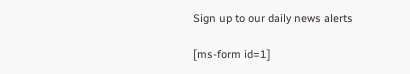Sign up to our daily news alerts

[ms-form id=1]